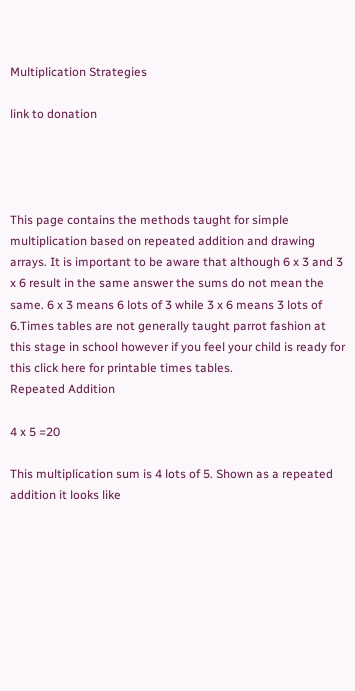Multiplication Strategies

link to donation




This page contains the methods taught for simple multiplication based on repeated addition and drawing arrays. It is important to be aware that although 6 x 3 and 3 x 6 result in the same answer the sums do not mean the same. 6 x 3 means 6 lots of 3 while 3 x 6 means 3 lots of 6.Times tables are not generally taught parrot fashion at this stage in school however if you feel your child is ready for this click here for printable times tables.
Repeated Addition

4 x 5 =20

This multiplication sum is 4 lots of 5. Shown as a repeated addition it looks like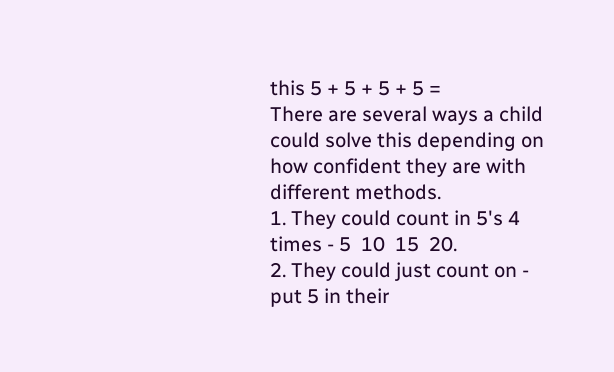this 5 + 5 + 5 + 5 =
There are several ways a child could solve this depending on how confident they are with different methods.
1. They could count in 5's 4 times - 5  10  15  20.
2. They could just count on - put 5 in their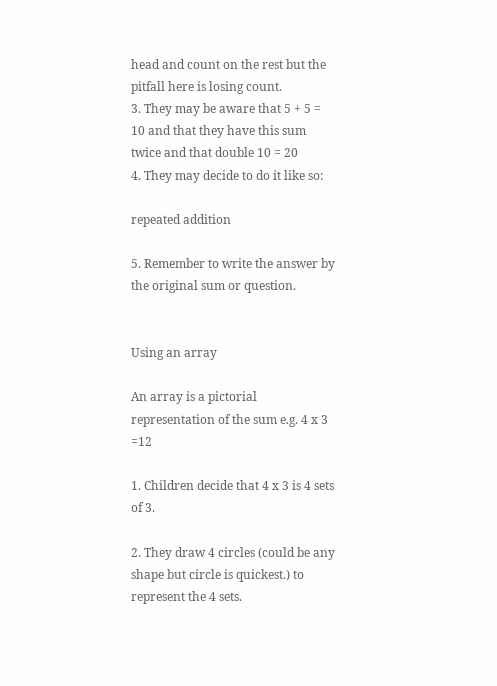head and count on the rest but the pitfall here is losing count.
3. They may be aware that 5 + 5 = 10 and that they have this sum twice and that double 10 = 20
4. They may decide to do it like so:

repeated addition

5. Remember to write the answer by the original sum or question.


Using an array

An array is a pictorial representation of the sum e.g. 4 x 3 =12

1. Children decide that 4 x 3 is 4 sets of 3.

2. They draw 4 circles (could be any shape but circle is quickest.) to represent the 4 sets.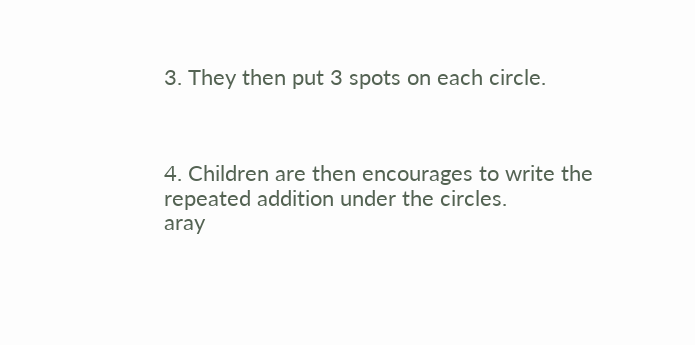3. They then put 3 spots on each circle.



4. Children are then encourages to write the repeated addition under the circles.
aray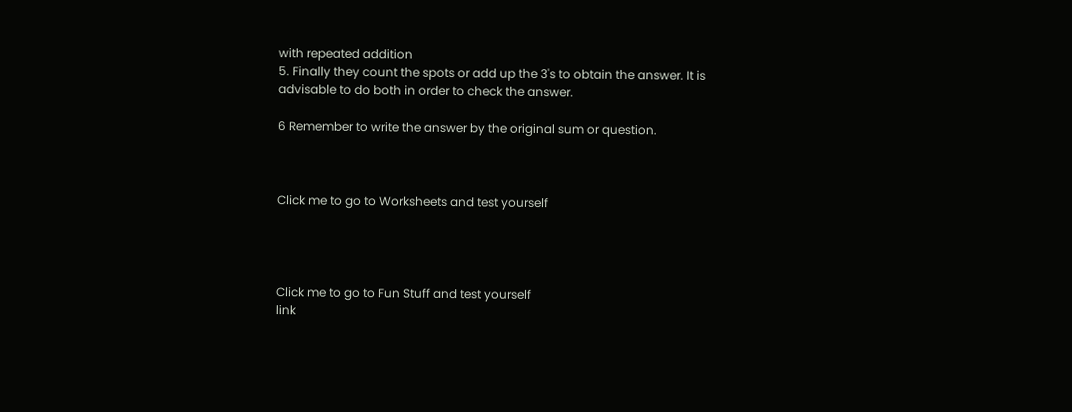with repeated addition
5. Finally they count the spots or add up the 3's to obtain the answer. It is advisable to do both in order to check the answer.

6 Remember to write the answer by the original sum or question.



Click me to go to Worksheets and test yourself




Click me to go to Fun Stuff and test yourself
link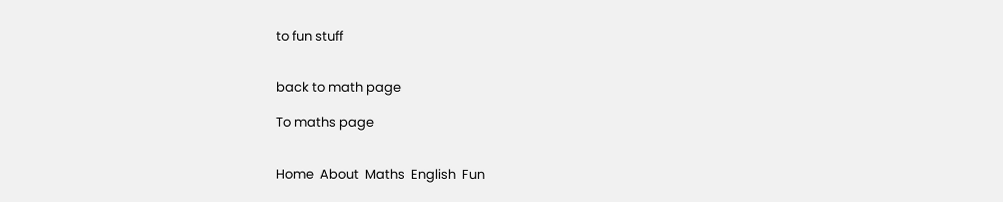to fun stuff


back to math page

To maths page


Home  About  Maths  English  Fun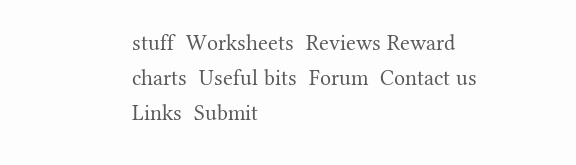stuff  Worksheets  Reviews Reward charts  Useful bits  Forum  Contact us  Links  Submit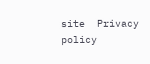site  Privacy policy